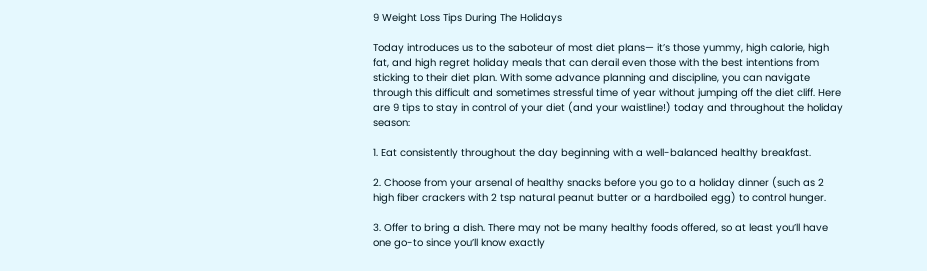9 Weight Loss Tips During The Holidays

Today introduces us to the saboteur of most diet plans— it’s those yummy, high calorie, high fat, and high regret holiday meals that can derail even those with the best intentions from sticking to their diet plan. With some advance planning and discipline, you can navigate through this difficult and sometimes stressful time of year without jumping off the diet cliff. Here are 9 tips to stay in control of your diet (and your waistline!) today and throughout the holiday season:

1. Eat consistently throughout the day beginning with a well-balanced healthy breakfast.

2. Choose from your arsenal of healthy snacks before you go to a holiday dinner (such as 2 high fiber crackers with 2 tsp natural peanut butter or a hardboiled egg) to control hunger.

3. Offer to bring a dish. There may not be many healthy foods offered, so at least you’ll have one go-to since you’ll know exactly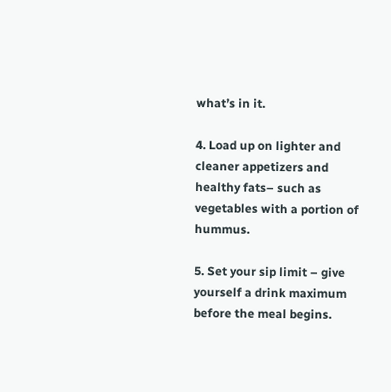what’s in it.

4. Load up on lighter and cleaner appetizers and healthy fats– such as vegetables with a portion of hummus.

5. Set your sip limit – give yourself a drink maximum before the meal begins.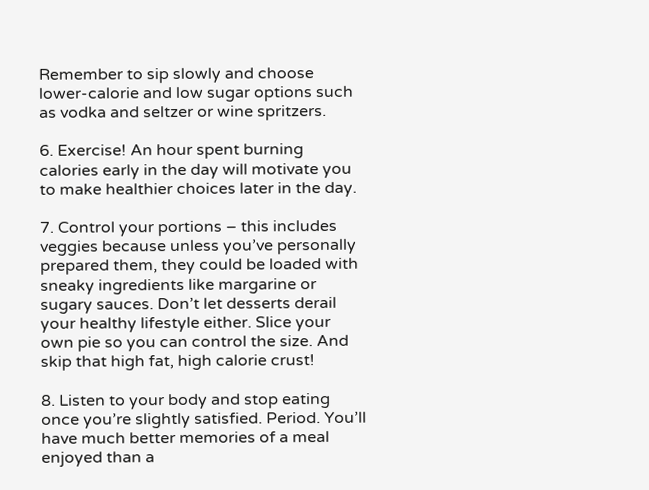Remember to sip slowly and choose lower-calorie and low sugar options such as vodka and seltzer or wine spritzers.

6. Exercise! An hour spent burning calories early in the day will motivate you to make healthier choices later in the day.

7. Control your portions – this includes veggies because unless you’ve personally prepared them, they could be loaded with sneaky ingredients like margarine or sugary sauces. Don’t let desserts derail your healthy lifestyle either. Slice your own pie so you can control the size. And skip that high fat, high calorie crust!

8. Listen to your body and stop eating once you’re slightly satisfied. Period. You’ll have much better memories of a meal enjoyed than a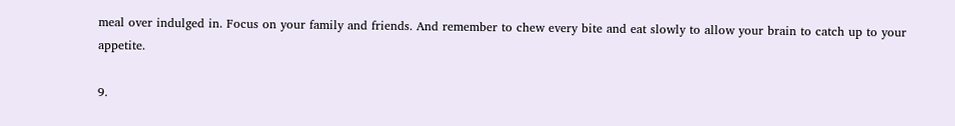meal over indulged in. Focus on your family and friends. And remember to chew every bite and eat slowly to allow your brain to catch up to your appetite.

9.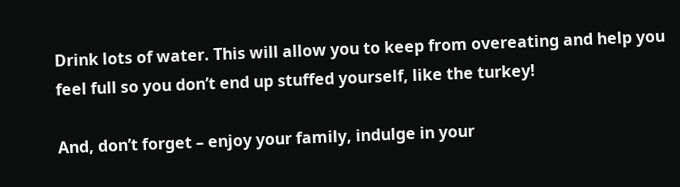Drink lots of water. This will allow you to keep from overeating and help you feel full so you don’t end up stuffed yourself, like the turkey!

And, don’t forget – enjoy your family, indulge in your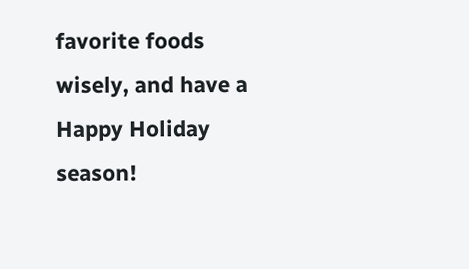favorite foods wisely, and have a Happy Holiday season!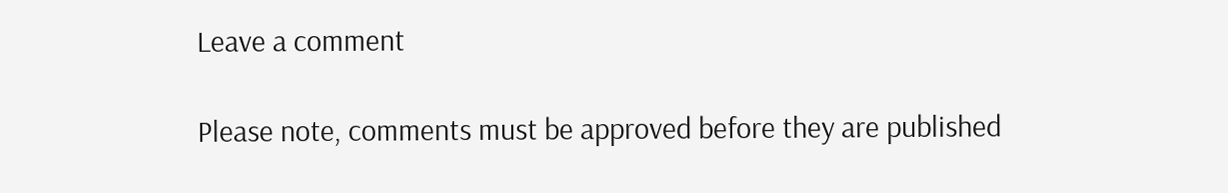Leave a comment

Please note, comments must be approved before they are published